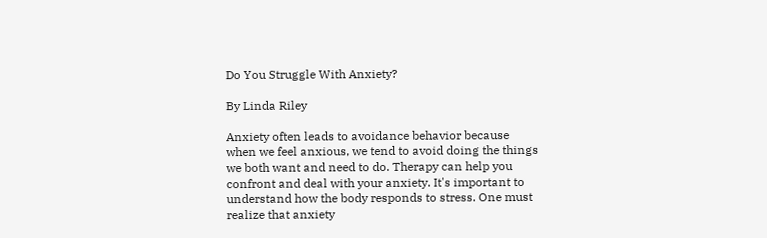Do You Struggle With Anxiety?

By Linda Riley

Anxiety often leads to avoidance behavior because when we feel anxious, we tend to avoid doing the things we both want and need to do. Therapy can help you confront and deal with your anxiety. It's important to understand how the body responds to stress. One must realize that anxiety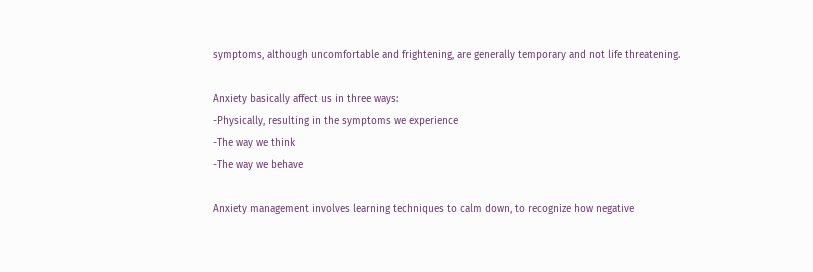symptoms, although uncomfortable and frightening, are generally temporary and not life threatening.

Anxiety basically affect us in three ways:
-Physically, resulting in the symptoms we experience
-The way we think
-The way we behave

Anxiety management involves learning techniques to calm down, to recognize how negative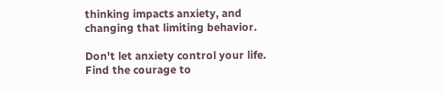thinking impacts anxiety, and changing that limiting behavior.

Don't let anxiety control your life. Find the courage to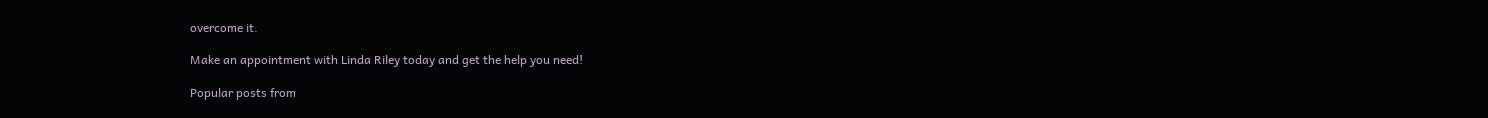overcome it.

Make an appointment with Linda Riley today and get the help you need!

Popular posts from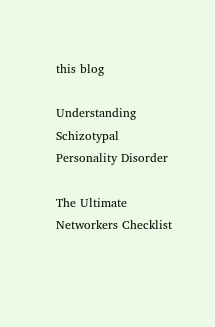this blog

Understanding Schizotypal Personality Disorder

The Ultimate Networkers Checklist